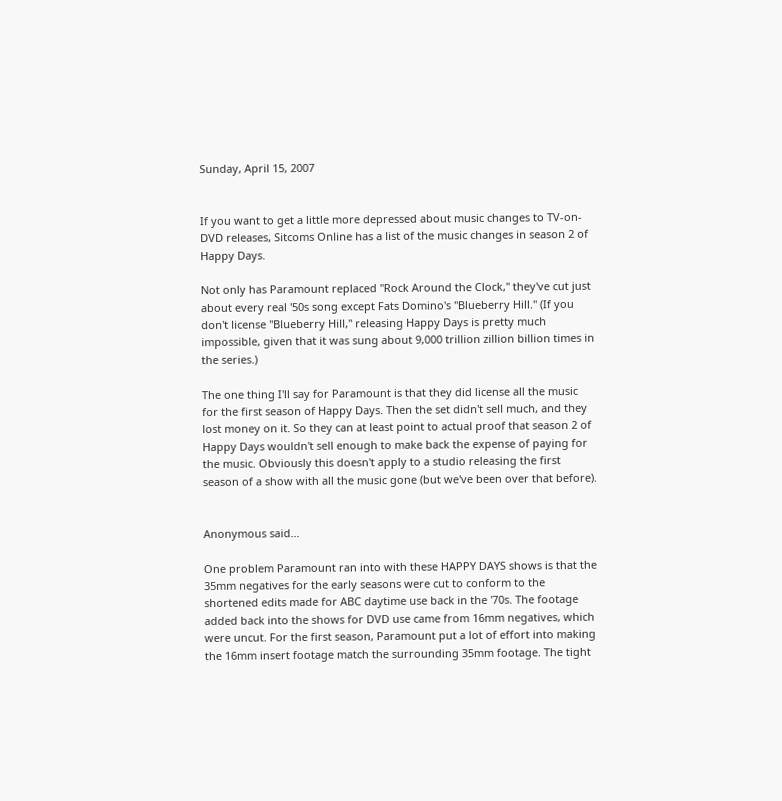Sunday, April 15, 2007


If you want to get a little more depressed about music changes to TV-on-DVD releases, Sitcoms Online has a list of the music changes in season 2 of Happy Days.

Not only has Paramount replaced "Rock Around the Clock," they've cut just about every real '50s song except Fats Domino's "Blueberry Hill." (If you don't license "Blueberry Hill," releasing Happy Days is pretty much impossible, given that it was sung about 9,000 trillion zillion billion times in the series.)

The one thing I'll say for Paramount is that they did license all the music for the first season of Happy Days. Then the set didn't sell much, and they lost money on it. So they can at least point to actual proof that season 2 of Happy Days wouldn't sell enough to make back the expense of paying for the music. Obviously this doesn't apply to a studio releasing the first season of a show with all the music gone (but we've been over that before).


Anonymous said...

One problem Paramount ran into with these HAPPY DAYS shows is that the 35mm negatives for the early seasons were cut to conform to the shortened edits made for ABC daytime use back in the '70s. The footage added back into the shows for DVD use came from 16mm negatives, which were uncut. For the first season, Paramount put a lot of effort into making the 16mm insert footage match the surrounding 35mm footage. The tight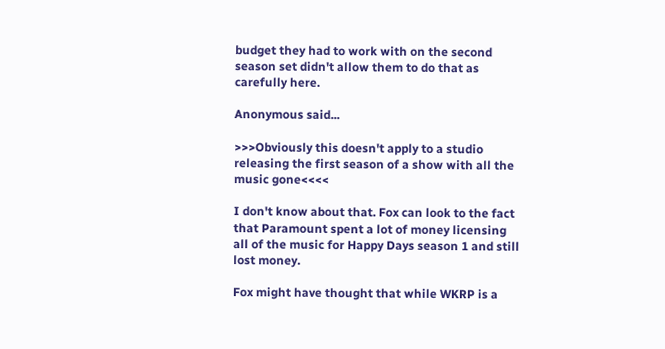budget they had to work with on the second season set didn't allow them to do that as carefully here.

Anonymous said...

>>>Obviously this doesn't apply to a studio releasing the first season of a show with all the music gone<<<<

I don't know about that. Fox can look to the fact that Paramount spent a lot of money licensing all of the music for Happy Days season 1 and still lost money.

Fox might have thought that while WKRP is a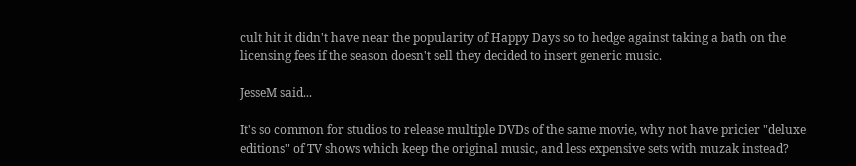cult hit it didn't have near the popularity of Happy Days so to hedge against taking a bath on the licensing fees if the season doesn't sell they decided to insert generic music.

JesseM said...

It's so common for studios to release multiple DVDs of the same movie, why not have pricier "deluxe editions" of TV shows which keep the original music, and less expensive sets with muzak instead?